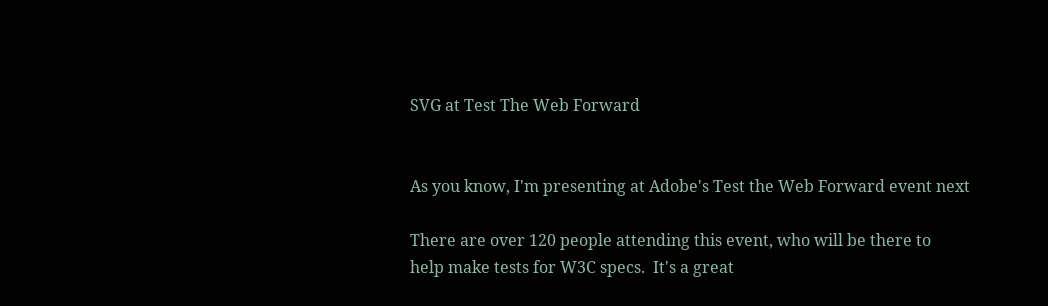SVG at Test The Web Forward


As you know, I'm presenting at Adobe's Test the Web Forward event next

There are over 120 people attending this event, who will be there to
help make tests for W3C specs.  It's a great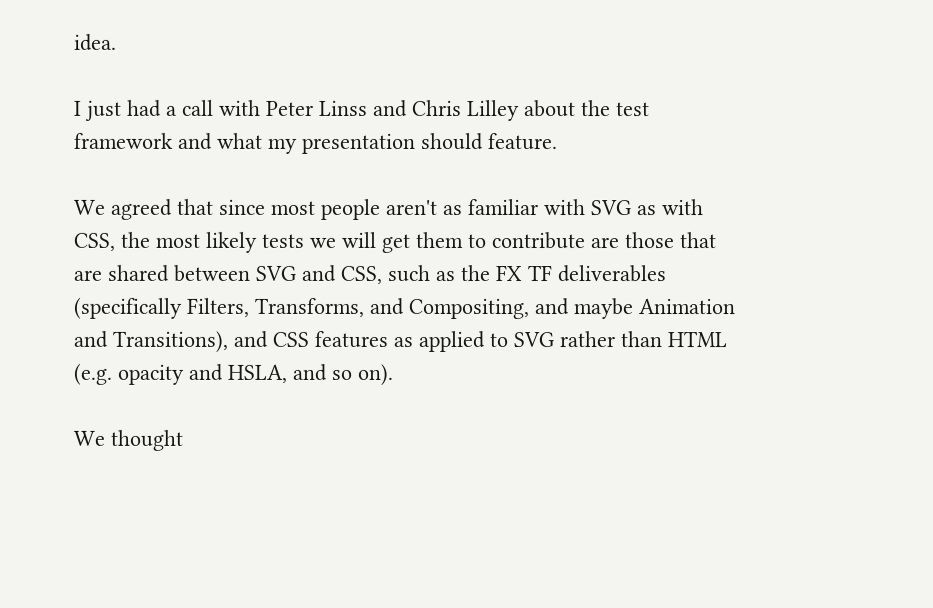idea.

I just had a call with Peter Linss and Chris Lilley about the test
framework and what my presentation should feature.

We agreed that since most people aren't as familiar with SVG as with
CSS, the most likely tests we will get them to contribute are those that
are shared between SVG and CSS, such as the FX TF deliverables
(specifically Filters, Transforms, and Compositing, and maybe Animation
and Transitions), and CSS features as applied to SVG rather than HTML
(e.g. opacity and HSLA, and so on).

We thought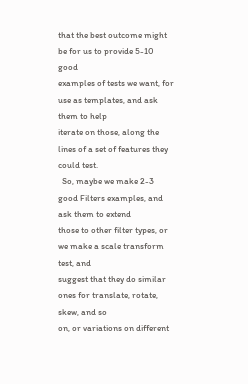that the best outcome might be for us to provide 5-10 good
examples of tests we want, for use as templates, and ask them to help
iterate on those, along the lines of a set of features they could test.
  So, maybe we make 2-3 good Filters examples, and ask them to extend
those to other filter types, or we make a scale transform test, and
suggest that they do similar ones for translate, rotate, skew, and so
on, or variations on different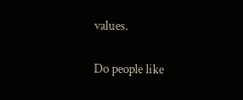values.

Do people like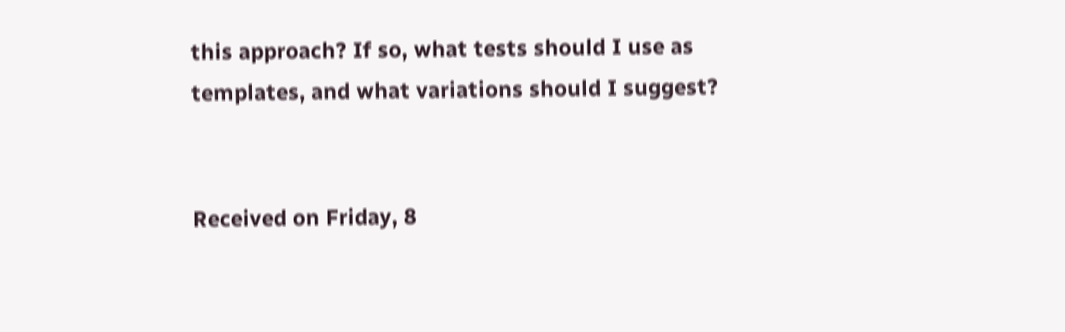this approach? If so, what tests should I use as
templates, and what variations should I suggest?


Received on Friday, 8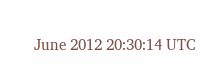June 2012 20:30:14 UTC